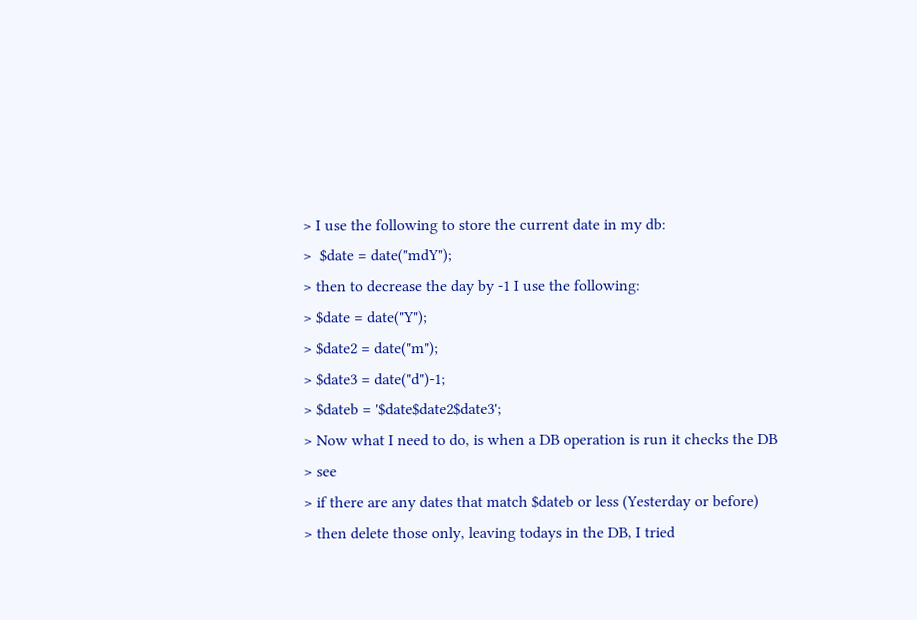> I use the following to store the current date in my db:
>  $date = date("mdY");
> then to decrease the day by -1 I use the following:
> $date = date("Y");
> $date2 = date("m");
> $date3 = date("d")-1;
> $dateb = '$date$date2$date3';
> Now what I need to do, is when a DB operation is run it checks the DB
> see
> if there are any dates that match $dateb or less (Yesterday or before)
> then delete those only, leaving todays in the DB, I tried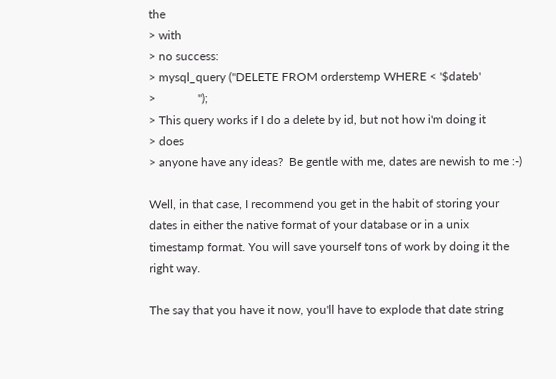the
> with
> no success:
> mysql_query ("DELETE FROM orderstemp WHERE < '$dateb'
>              ");
> This query works if I do a delete by id, but not how i'm doing it
> does
> anyone have any ideas?  Be gentle with me, dates are newish to me :-)

Well, in that case, I recommend you get in the habit of storing your
dates in either the native format of your database or in a unix
timestamp format. You will save yourself tons of work by doing it the
right way.

The say that you have it now, you'll have to explode that date string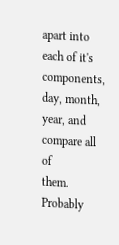apart into each of it's components, day, month, year, and compare all of
them. Probably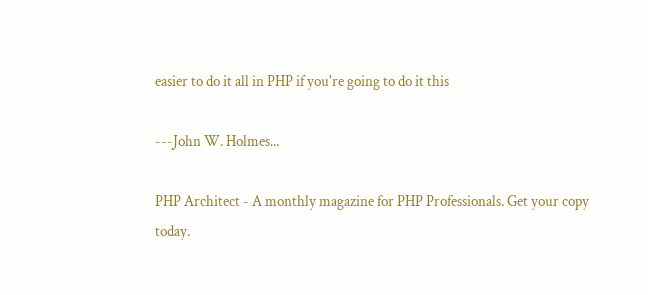easier to do it all in PHP if you're going to do it this

---John W. Holmes...

PHP Architect - A monthly magazine for PHP Professionals. Get your copy
today.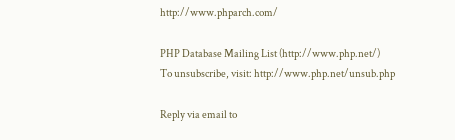http://www.phparch.com/

PHP Database Mailing List (http://www.php.net/)
To unsubscribe, visit: http://www.php.net/unsub.php

Reply via email to